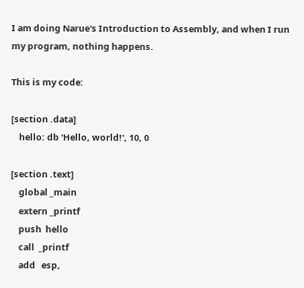I am doing Narue's Introduction to Assembly, and when I run my program, nothing happens.

This is my code:

[section .data]
    hello: db 'Hello, world!', 10, 0

[section .text]
    global _main
    extern _printf
    push  hello
    call  _printf
    add   esp,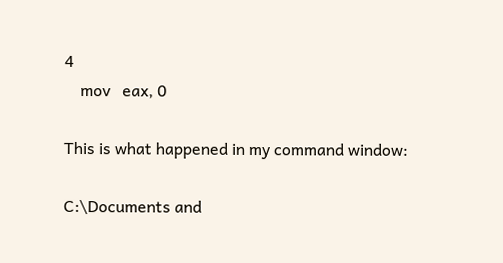4
    mov   eax, 0

This is what happened in my command window:

C:\Documents and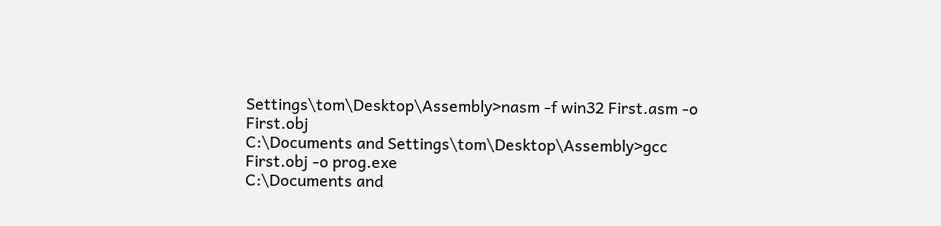Settings\tom\Desktop\Assembly>nasm -f win32 First.asm -o First.obj
C:\Documents and Settings\tom\Desktop\Assembly>gcc First.obj -o prog.exe
C:\Documents and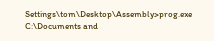Settings\tom\Desktop\Assembly>prog.exe
C:\Documents and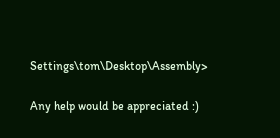Settings\tom\Desktop\Assembly>

Any help would be appreciated :)